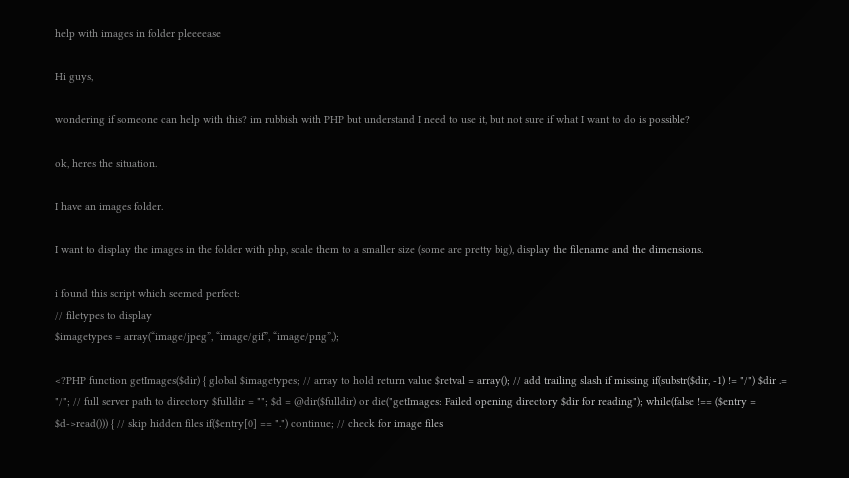help with images in folder pleeeease

Hi guys,

wondering if someone can help with this? im rubbish with PHP but understand I need to use it, but not sure if what I want to do is possible?

ok, heres the situation.

I have an images folder.

I want to display the images in the folder with php, scale them to a smaller size (some are pretty big), display the filename and the dimensions.

i found this script which seemed perfect:
// filetypes to display
$imagetypes = array(“image/jpeg”, “image/gif”, “image/png”,);

<?PHP function getImages($dir) { global $imagetypes; // array to hold return value $retval = array(); // add trailing slash if missing if(substr($dir, -1) != "/") $dir .= "/"; // full server path to directory $fulldir = ""; $d = @dir($fulldir) or die("getImages: Failed opening directory $dir for reading"); while(false !== ($entry = $d->read())) { // skip hidden files if($entry[0] == ".") continue; // check for image files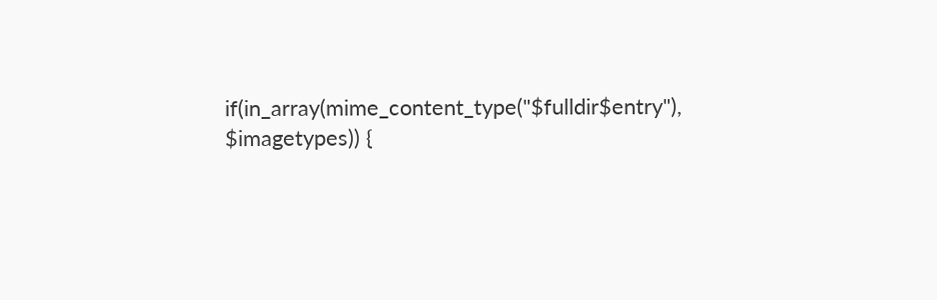if(in_array(mime_content_type("$fulldir$entry"), $imagetypes)) {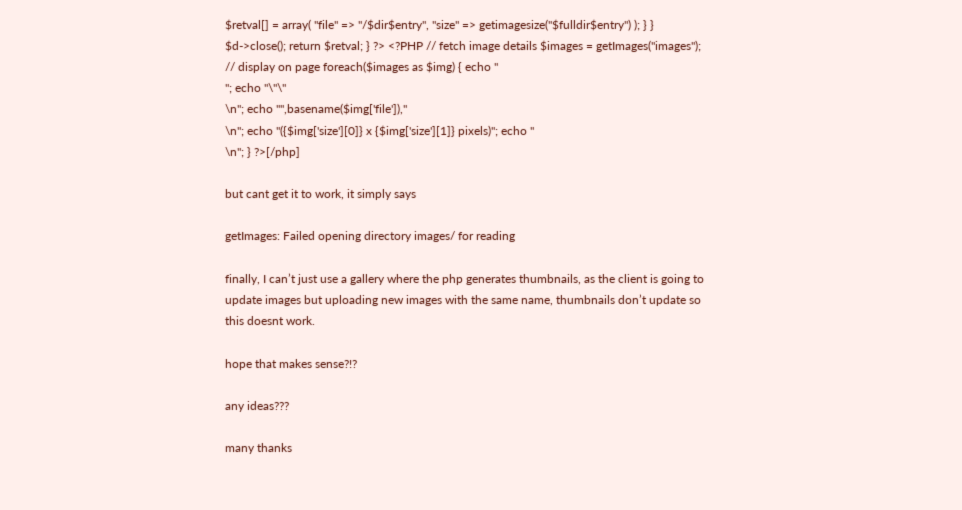$retval[] = array( "file" => "/$dir$entry", "size" => getimagesize("$fulldir$entry") ); } } $d->close(); return $retval; } ?> <?PHP // fetch image details $images = getImages("images"); // display on page foreach($images as $img) { echo "
"; echo "\"\"
\n"; echo "",basename($img['file']),"
\n"; echo "({$img['size'][0]} x {$img['size'][1]} pixels)"; echo "
\n"; } ?>[/php]

but cant get it to work, it simply says

getImages: Failed opening directory images/ for reading

finally, I can’t just use a gallery where the php generates thumbnails, as the client is going to update images but uploading new images with the same name, thumbnails don’t update so this doesnt work.

hope that makes sense?!?

any ideas???

many thanks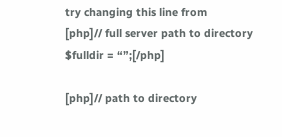try changing this line from
[php]// full server path to directory
$fulldir = “”;[/php]

[php]// path to directory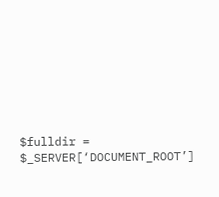$fulldir = $_SERVER[‘DOCUMENT_ROOT’]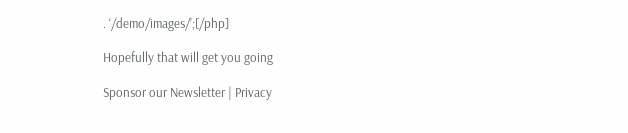. ‘/demo/images/’;[/php]

Hopefully that will get you going

Sponsor our Newsletter | Privacy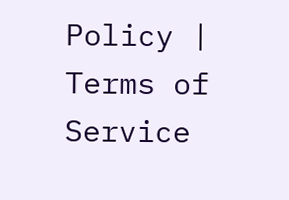Policy | Terms of Service